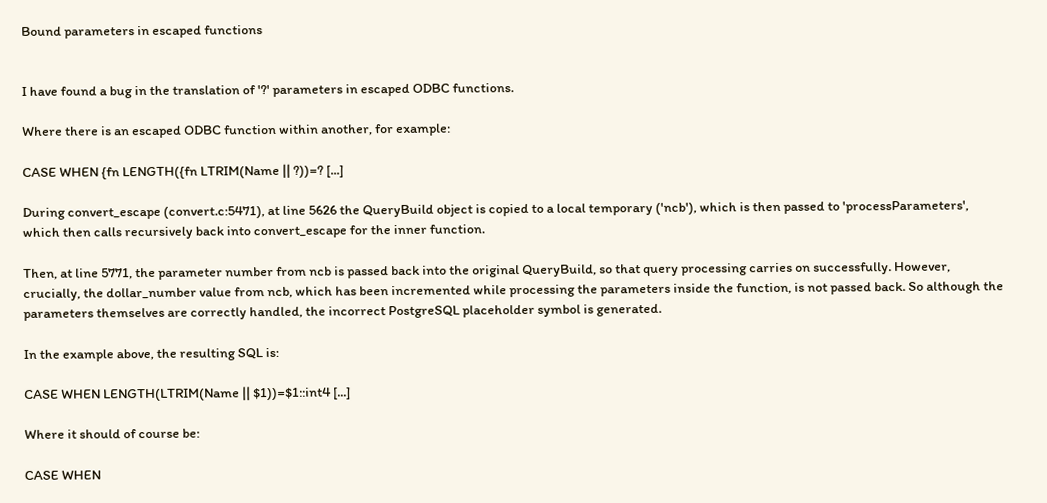Bound parameters in escaped functions


I have found a bug in the translation of '?' parameters in escaped ODBC functions.

Where there is an escaped ODBC function within another, for example:

CASE WHEN {fn LENGTH({fn LTRIM(Name || ?))=? [...]

During convert_escape (convert.c:5471), at line 5626 the QueryBuild object is copied to a local temporary ('ncb'), which is then passed to 'processParameters', which then calls recursively back into convert_escape for the inner function.

Then, at line 5771, the parameter number from ncb is passed back into the original QueryBuild, so that query processing carries on successfully. However, crucially, the dollar_number value from ncb, which has been incremented while processing the parameters inside the function, is not passed back. So although the parameters themselves are correctly handled, the incorrect PostgreSQL placeholder symbol is generated.

In the example above, the resulting SQL is:

CASE WHEN LENGTH(LTRIM(Name || $1))=$1::int4 [...]

Where it should of course be:

CASE WHEN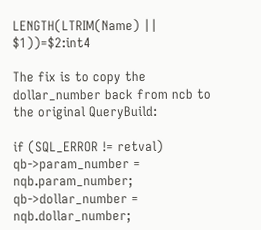LENGTH(LTRIM(Name) || $1))=$2:int4

The fix is to copy the dollar_number back from ncb to the original QueryBuild:

if (SQL_ERROR != retval)
qb->param_number = nqb.param_number;
qb->dollar_number = nqb.dollar_number;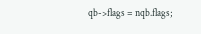qb->flags = nqb.flags;